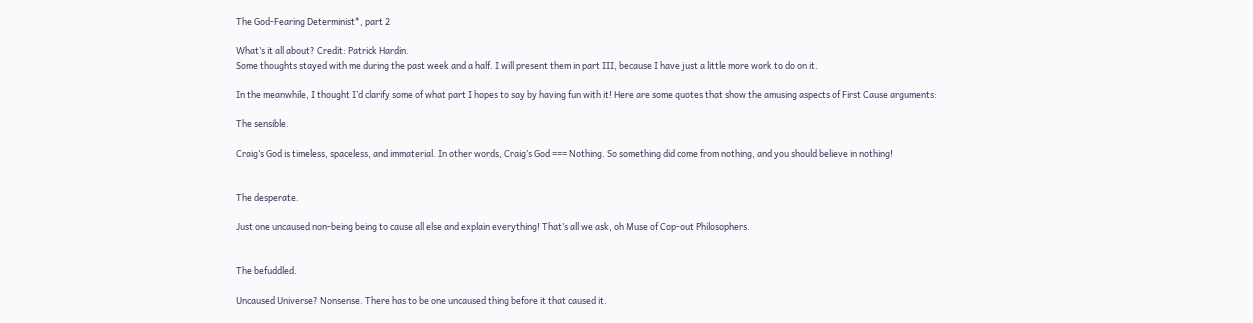The God-Fearing Determinist*, part 2

What’s it all about? Credit: Patrick Hardin.
Some thoughts stayed with me during the past week and a half. I will present them in part III, because I have just a little more work to do on it.

In the meanwhile, I thought I’d clarify some of what part I hopes to say by having fun with it! Here are some quotes that show the amusing aspects of First Cause arguments:

The sensible.

Craig’s God is timeless, spaceless, and immaterial. In other words, Craig’s God === Nothing. So something did come from nothing, and you should believe in nothing!


The desperate.

Just one uncaused non-being being to cause all else and explain everything! That’s all we ask, oh Muse of Cop-out Philosophers.


The befuddled.

Uncaused Universe? Nonsense. There has to be one uncaused thing before it that caused it.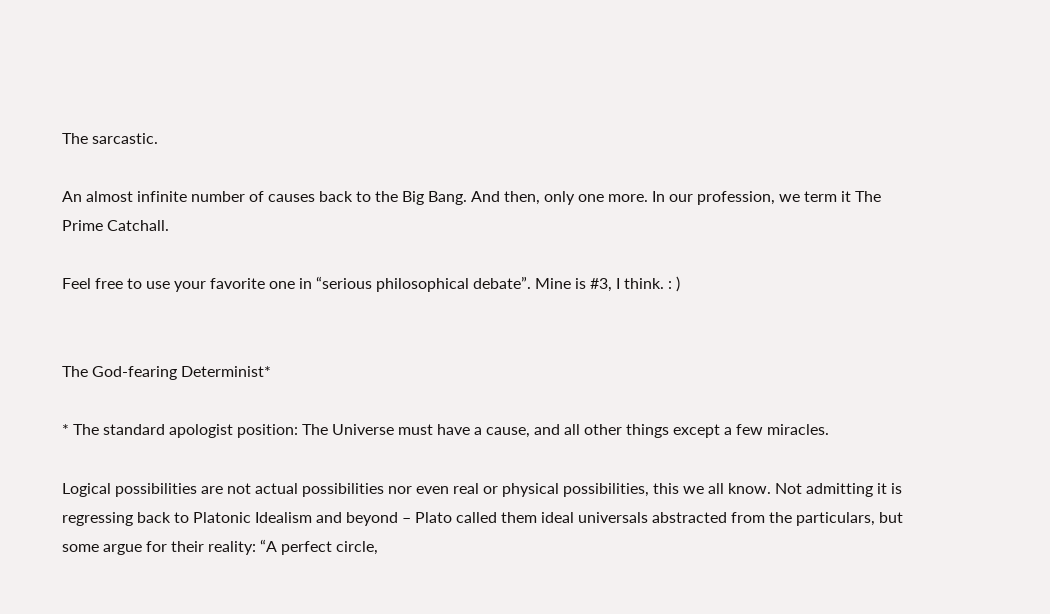The sarcastic.

An almost infinite number of causes back to the Big Bang. And then, only one more. In our profession, we term it The Prime Catchall.

Feel free to use your favorite one in “serious philosophical debate”. Mine is #3, I think. : )


The God-fearing Determinist*

* The standard apologist position: The Universe must have a cause, and all other things except a few miracles.

Logical possibilities are not actual possibilities nor even real or physical possibilities, this we all know. Not admitting it is regressing back to Platonic Idealism and beyond – Plato called them ideal universals abstracted from the particulars, but some argue for their reality: “A perfect circle,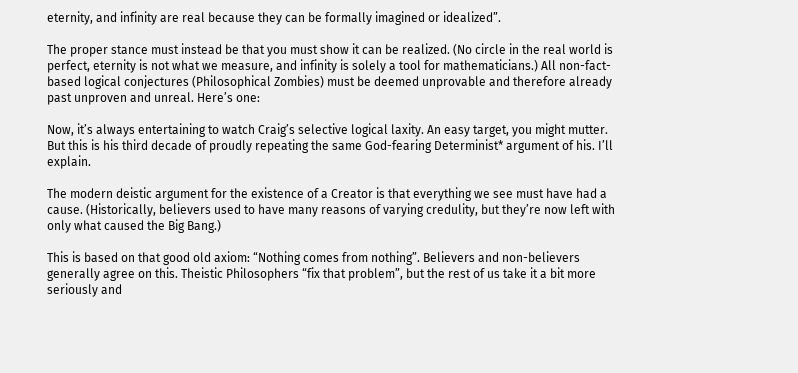eternity, and infinity are real because they can be formally imagined or idealized”.

The proper stance must instead be that you must show it can be realized. (No circle in the real world is perfect, eternity is not what we measure, and infinity is solely a tool for mathematicians.) All non-fact-based logical conjectures (Philosophical Zombies) must be deemed unprovable and therefore already past unproven and unreal. Here’s one:

Now, it’s always entertaining to watch Craig’s selective logical laxity. An easy target, you might mutter. But this is his third decade of proudly repeating the same God-fearing Determinist* argument of his. I’ll explain.

The modern deistic argument for the existence of a Creator is that everything we see must have had a cause. (Historically, believers used to have many reasons of varying credulity, but they’re now left with only what caused the Big Bang.)

This is based on that good old axiom: “Nothing comes from nothing”. Believers and non-believers generally agree on this. Theistic Philosophers “fix that problem”, but the rest of us take it a bit more seriously and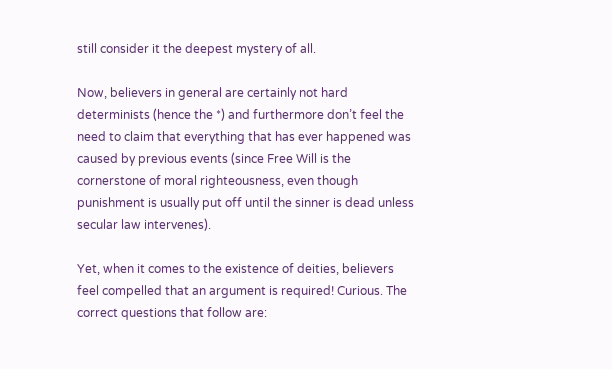still consider it the deepest mystery of all.

Now, believers in general are certainly not hard determinists (hence the *) and furthermore don’t feel the need to claim that everything that has ever happened was caused by previous events (since Free Will is the cornerstone of moral righteousness, even though punishment is usually put off until the sinner is dead unless secular law intervenes).

Yet, when it comes to the existence of deities, believers feel compelled that an argument is required! Curious. The correct questions that follow are: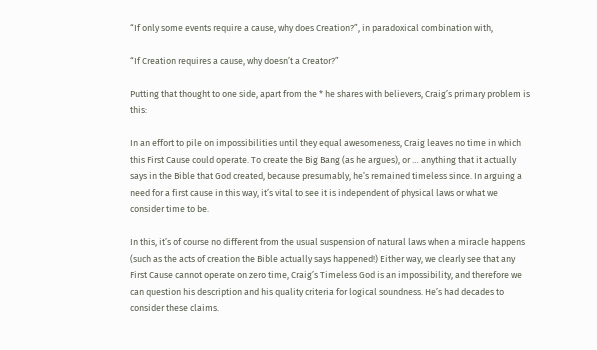“If only some events require a cause, why does Creation?”, in paradoxical combination with,

“If Creation requires a cause, why doesn’t a Creator?”

Putting that thought to one side, apart from the * he shares with believers, Craig’s primary problem is this:

In an effort to pile on impossibilities until they equal awesomeness, Craig leaves no time in which this First Cause could operate. To create the Big Bang (as he argues), or … anything that it actually says in the Bible that God created, because presumably, he’s remained timeless since. In arguing a need for a first cause in this way, it’s vital to see it is independent of physical laws or what we consider time to be.

In this, it’s of course no different from the usual suspension of natural laws when a miracle happens (such as the acts of creation the Bible actually says happened!) Either way, we clearly see that any First Cause cannot operate on zero time, Craig’s Timeless God is an impossibility, and therefore we can question his description and his quality criteria for logical soundness. He’s had decades to consider these claims.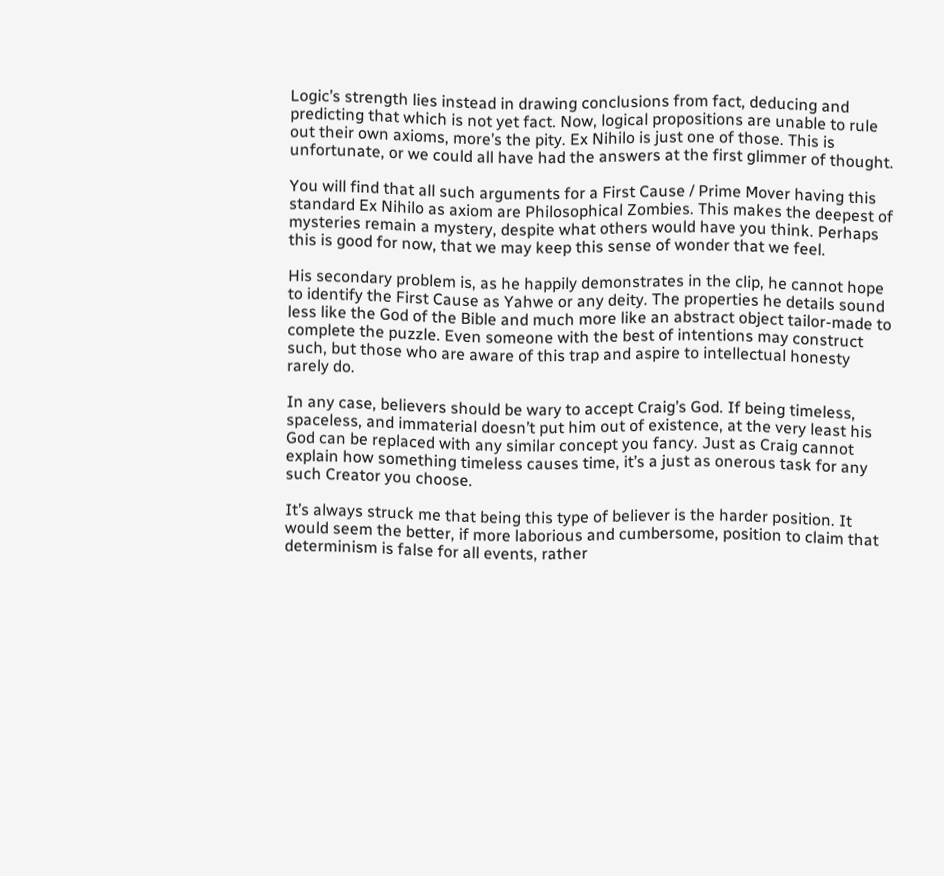Logic’s strength lies instead in drawing conclusions from fact, deducing and predicting that which is not yet fact. Now, logical propositions are unable to rule out their own axioms, more’s the pity. Ex Nihilo is just one of those. This is unfortunate, or we could all have had the answers at the first glimmer of thought.

You will find that all such arguments for a First Cause / Prime Mover having this standard Ex Nihilo as axiom are Philosophical Zombies. This makes the deepest of mysteries remain a mystery, despite what others would have you think. Perhaps this is good for now, that we may keep this sense of wonder that we feel.

His secondary problem is, as he happily demonstrates in the clip, he cannot hope to identify the First Cause as Yahwe or any deity. The properties he details sound less like the God of the Bible and much more like an abstract object tailor-made to complete the puzzle. Even someone with the best of intentions may construct such, but those who are aware of this trap and aspire to intellectual honesty rarely do.

In any case, believers should be wary to accept Craig’s God. If being timeless, spaceless, and immaterial doesn’t put him out of existence, at the very least his God can be replaced with any similar concept you fancy. Just as Craig cannot explain how something timeless causes time, it’s a just as onerous task for any such Creator you choose.

It’s always struck me that being this type of believer is the harder position. It would seem the better, if more laborious and cumbersome, position to claim that determinism is false for all events, rather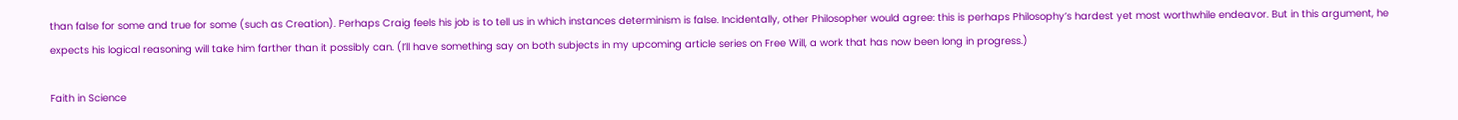than false for some and true for some (such as Creation). Perhaps Craig feels his job is to tell us in which instances determinism is false. Incidentally, other Philosopher would agree: this is perhaps Philosophy’s hardest yet most worthwhile endeavor. But in this argument, he expects his logical reasoning will take him farther than it possibly can. (I’ll have something say on both subjects in my upcoming article series on Free Will, a work that has now been long in progress.)

Faith in Science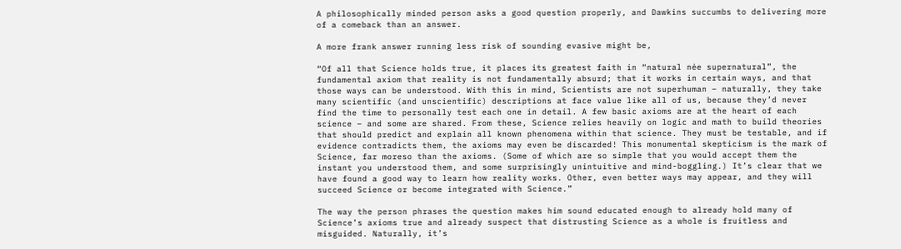A philosophically minded person asks a good question properly, and Dawkins succumbs to delivering more of a comeback than an answer.

A more frank answer running less risk of sounding evasive might be,

“Of all that Science holds true, it places its greatest faith in “natural née supernatural”, the fundamental axiom that reality is not fundamentally absurd; that it works in certain ways, and that those ways can be understood. With this in mind, Scientists are not superhuman – naturally, they take many scientific (and unscientific) descriptions at face value like all of us, because they’d never find the time to personally test each one in detail. A few basic axioms are at the heart of each science – and some are shared. From these, Science relies heavily on logic and math to build theories that should predict and explain all known phenomena within that science. They must be testable, and if evidence contradicts them, the axioms may even be discarded! This monumental skepticism is the mark of Science, far moreso than the axioms. (Some of which are so simple that you would accept them the instant you understood them, and some surprisingly unintuitive and mind-boggling.) It’s clear that we have found a good way to learn how reality works. Other, even better ways may appear, and they will succeed Science or become integrated with Science.”

The way the person phrases the question makes him sound educated enough to already hold many of Science’s axioms true and already suspect that distrusting Science as a whole is fruitless and misguided. Naturally, it’s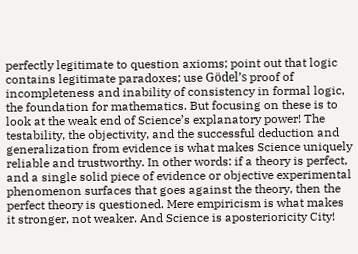perfectly legitimate to question axioms; point out that logic contains legitimate paradoxes; use Gödel’s proof of incompleteness and inability of consistency in formal logic, the foundation for mathematics. But focusing on these is to look at the weak end of Science’s explanatory power! The testability, the objectivity, and the successful deduction and generalization from evidence is what makes Science uniquely reliable and trustworthy. In other words: if a theory is perfect, and a single solid piece of evidence or objective experimental phenomenon surfaces that goes against the theory, then the perfect theory is questioned. Mere empiricism is what makes it stronger, not weaker. And Science is aposterioricity City!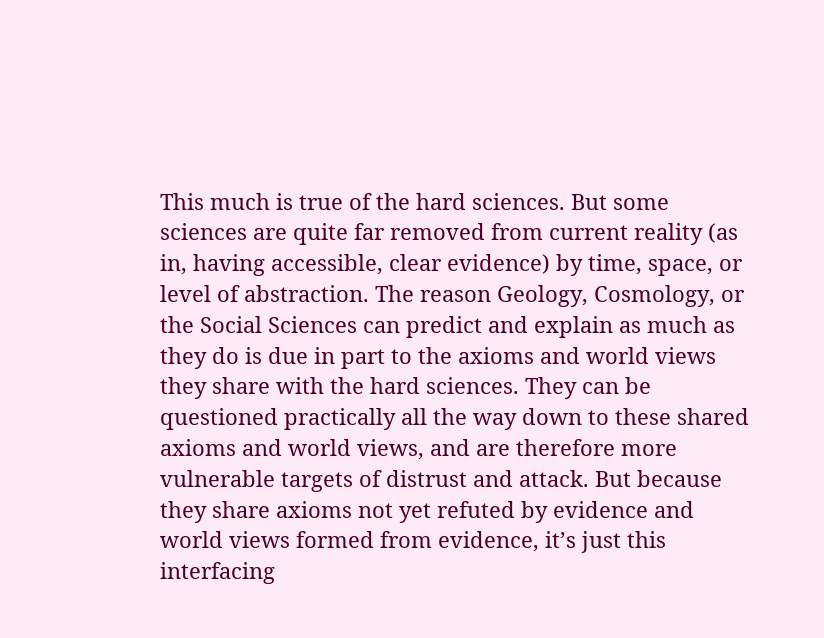This much is true of the hard sciences. But some sciences are quite far removed from current reality (as in, having accessible, clear evidence) by time, space, or level of abstraction. The reason Geology, Cosmology, or the Social Sciences can predict and explain as much as they do is due in part to the axioms and world views they share with the hard sciences. They can be questioned practically all the way down to these shared axioms and world views, and are therefore more vulnerable targets of distrust and attack. But because they share axioms not yet refuted by evidence and world views formed from evidence, it’s just this interfacing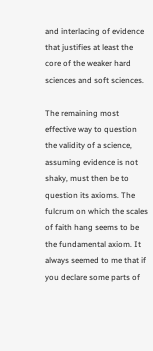and interlacing of evidence that justifies at least the core of the weaker hard sciences and soft sciences.

The remaining most effective way to question the validity of a science, assuming evidence is not shaky, must then be to question its axioms. The fulcrum on which the scales of faith hang seems to be the fundamental axiom. It always seemed to me that if you declare some parts of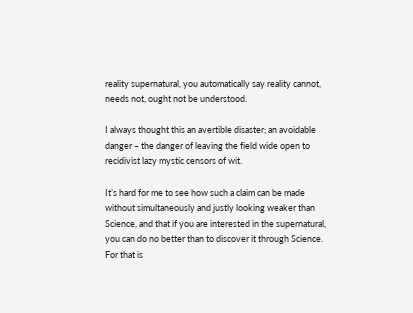reality supernatural, you automatically say reality cannot, needs not, ought not be understood.

I always thought this an avertible disaster; an avoidable danger – the danger of leaving the field wide open to recidivist lazy mystic censors of wit.

It’s hard for me to see how such a claim can be made without simultaneously and justly looking weaker than Science, and that if you are interested in the supernatural, you can do no better than to discover it through Science. For that is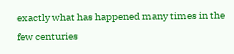exactly what has happened many times in the few centuries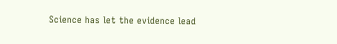Science has let the evidence lead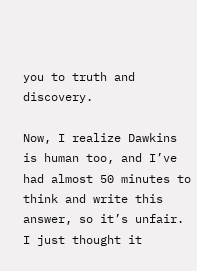you to truth and discovery.

Now, I realize Dawkins is human too, and I’ve had almost 50 minutes to think and write this answer, so it’s unfair. I just thought it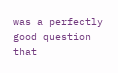was a perfectly good question that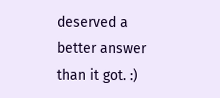deserved a better answer than it got. :)